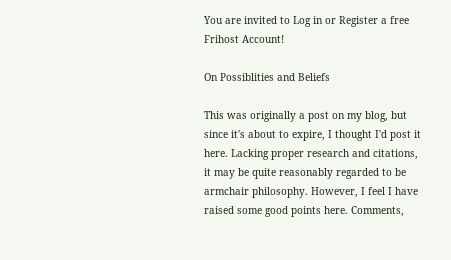You are invited to Log in or Register a free Frihost Account!

On Possiblities and Beliefs

This was originally a post on my blog, but since it's about to expire, I thought I'd post it here. Lacking proper research and citations, it may be quite reasonably regarded to be armchair philosophy. However, I feel I have raised some good points here. Comments,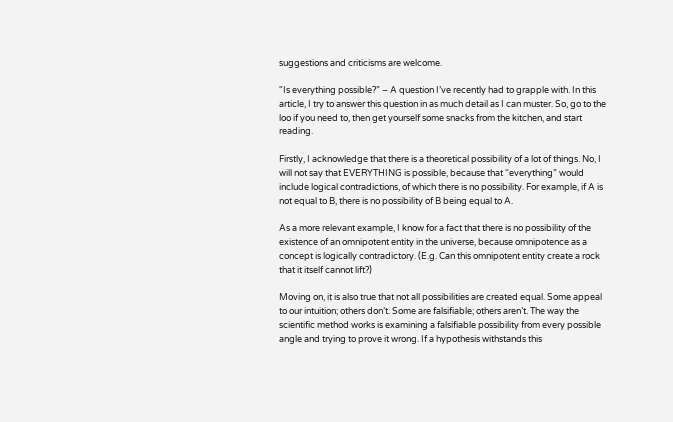suggestions and criticisms are welcome.

"Is everything possible?” – A question I’ve recently had to grapple with. In this article, I try to answer this question in as much detail as I can muster. So, go to the loo if you need to, then get yourself some snacks from the kitchen, and start reading.

Firstly, I acknowledge that there is a theoretical possibility of a lot of things. No, I will not say that EVERYTHING is possible, because that “everything” would include logical contradictions, of which there is no possibility. For example, if A is not equal to B, there is no possibility of B being equal to A.

As a more relevant example, I know for a fact that there is no possibility of the existence of an omnipotent entity in the universe, because omnipotence as a concept is logically contradictory. (E.g. Can this omnipotent entity create a rock that it itself cannot lift?)

Moving on, it is also true that not all possibilities are created equal. Some appeal to our intuition; others don’t. Some are falsifiable; others aren’t. The way the scientific method works is examining a falsifiable possibility from every possible angle and trying to prove it wrong. If a hypothesis withstands this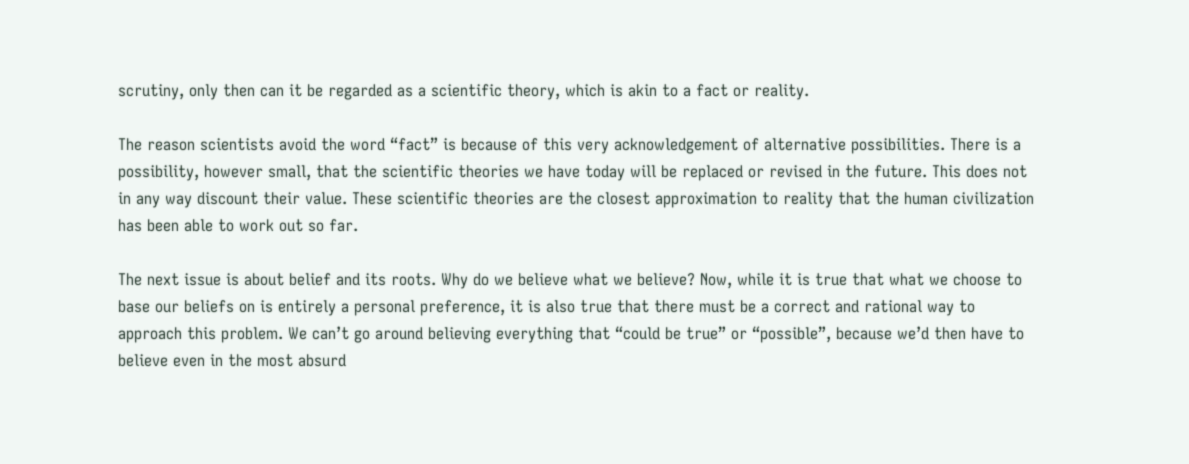scrutiny, only then can it be regarded as a scientific theory, which is akin to a fact or reality.

The reason scientists avoid the word “fact” is because of this very acknowledgement of alternative possibilities. There is a possibility, however small, that the scientific theories we have today will be replaced or revised in the future. This does not in any way discount their value. These scientific theories are the closest approximation to reality that the human civilization has been able to work out so far.

The next issue is about belief and its roots. Why do we believe what we believe? Now, while it is true that what we choose to base our beliefs on is entirely a personal preference, it is also true that there must be a correct and rational way to approach this problem. We can’t go around believing everything that “could be true” or “possible”, because we’d then have to believe even in the most absurd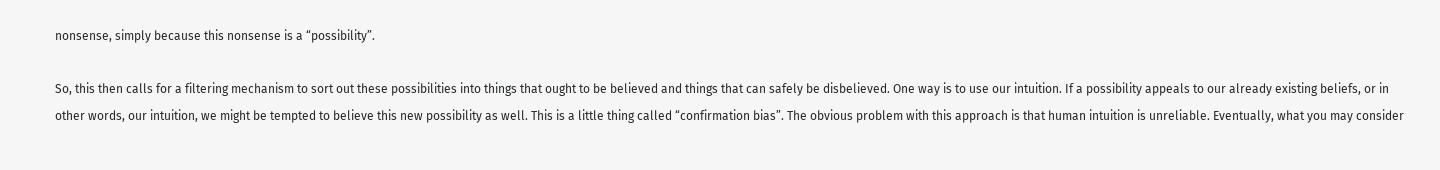nonsense, simply because this nonsense is a “possibility”.

So, this then calls for a filtering mechanism to sort out these possibilities into things that ought to be believed and things that can safely be disbelieved. One way is to use our intuition. If a possibility appeals to our already existing beliefs, or in other words, our intuition, we might be tempted to believe this new possibility as well. This is a little thing called “confirmation bias”. The obvious problem with this approach is that human intuition is unreliable. Eventually, what you may consider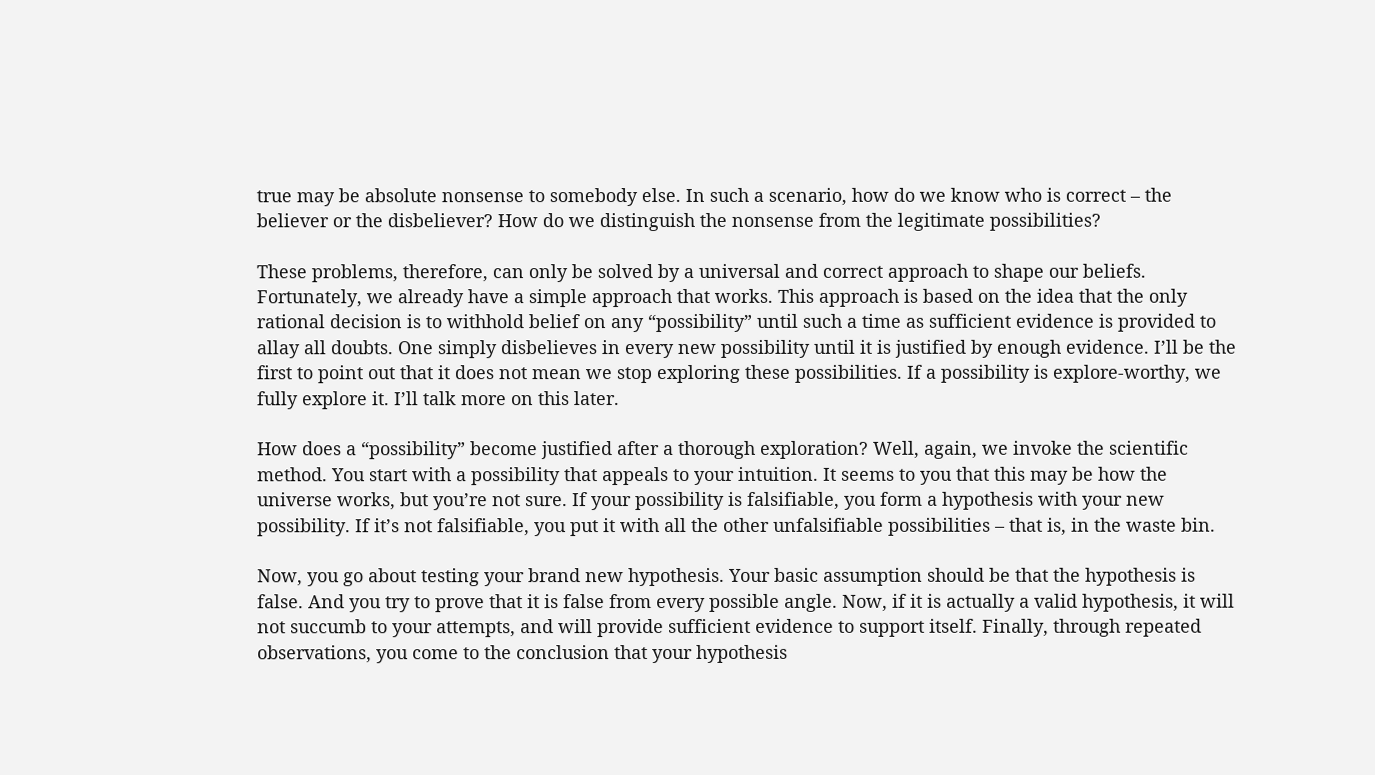true may be absolute nonsense to somebody else. In such a scenario, how do we know who is correct – the believer or the disbeliever? How do we distinguish the nonsense from the legitimate possibilities?

These problems, therefore, can only be solved by a universal and correct approach to shape our beliefs. Fortunately, we already have a simple approach that works. This approach is based on the idea that the only rational decision is to withhold belief on any “possibility” until such a time as sufficient evidence is provided to allay all doubts. One simply disbelieves in every new possibility until it is justified by enough evidence. I’ll be the first to point out that it does not mean we stop exploring these possibilities. If a possibility is explore-worthy, we fully explore it. I’ll talk more on this later.

How does a “possibility” become justified after a thorough exploration? Well, again, we invoke the scientific method. You start with a possibility that appeals to your intuition. It seems to you that this may be how the universe works, but you’re not sure. If your possibility is falsifiable, you form a hypothesis with your new possibility. If it’s not falsifiable, you put it with all the other unfalsifiable possibilities – that is, in the waste bin.

Now, you go about testing your brand new hypothesis. Your basic assumption should be that the hypothesis is false. And you try to prove that it is false from every possible angle. Now, if it is actually a valid hypothesis, it will not succumb to your attempts, and will provide sufficient evidence to support itself. Finally, through repeated observations, you come to the conclusion that your hypothesis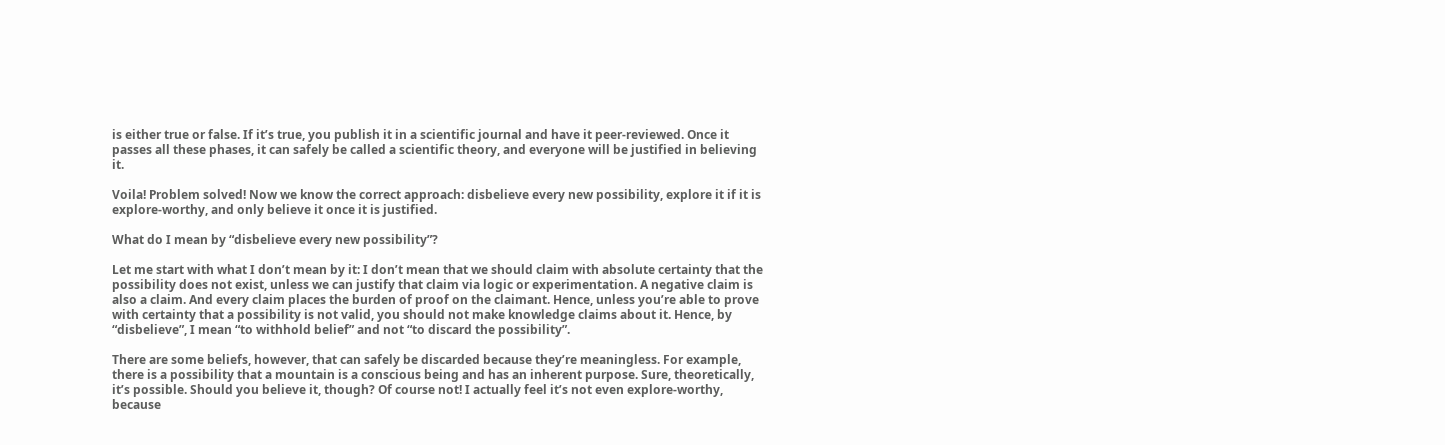is either true or false. If it’s true, you publish it in a scientific journal and have it peer-reviewed. Once it passes all these phases, it can safely be called a scientific theory, and everyone will be justified in believing it.

Voila! Problem solved! Now we know the correct approach: disbelieve every new possibility, explore it if it is explore-worthy, and only believe it once it is justified.

What do I mean by “disbelieve every new possibility”?

Let me start with what I don’t mean by it: I don’t mean that we should claim with absolute certainty that the possibility does not exist, unless we can justify that claim via logic or experimentation. A negative claim is also a claim. And every claim places the burden of proof on the claimant. Hence, unless you’re able to prove with certainty that a possibility is not valid, you should not make knowledge claims about it. Hence, by “disbelieve”, I mean “to withhold belief” and not “to discard the possibility”.

There are some beliefs, however, that can safely be discarded because they’re meaningless. For example, there is a possibility that a mountain is a conscious being and has an inherent purpose. Sure, theoretically, it’s possible. Should you believe it, though? Of course not! I actually feel it’s not even explore-worthy, because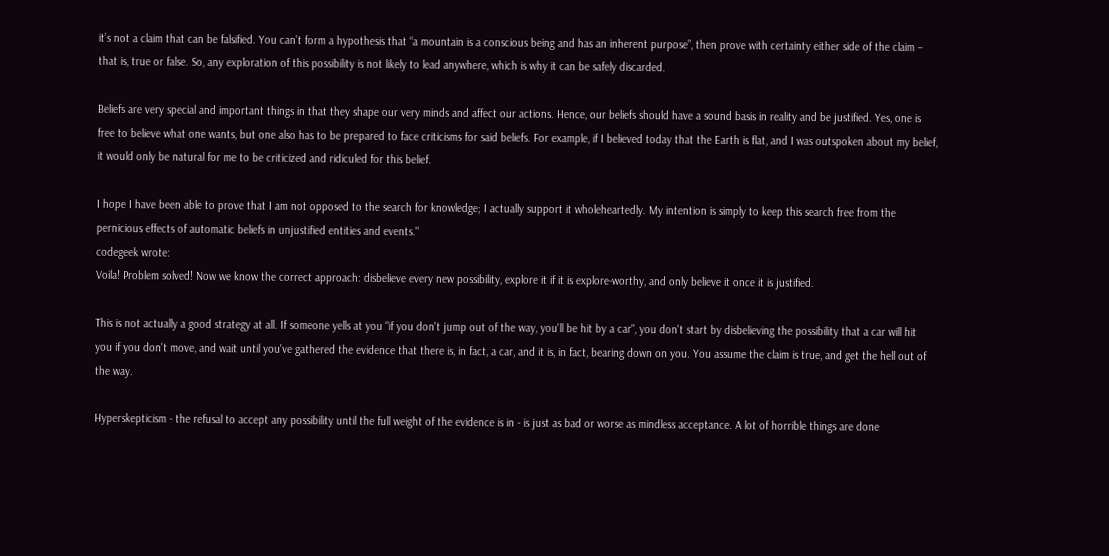it’s not a claim that can be falsified. You can’t form a hypothesis that “a mountain is a conscious being and has an inherent purpose”, then prove with certainty either side of the claim – that is, true or false. So, any exploration of this possibility is not likely to lead anywhere, which is why it can be safely discarded.

Beliefs are very special and important things in that they shape our very minds and affect our actions. Hence, our beliefs should have a sound basis in reality and be justified. Yes, one is free to believe what one wants, but one also has to be prepared to face criticisms for said beliefs. For example, if I believed today that the Earth is flat, and I was outspoken about my belief, it would only be natural for me to be criticized and ridiculed for this belief.

I hope I have been able to prove that I am not opposed to the search for knowledge; I actually support it wholeheartedly. My intention is simply to keep this search free from the pernicious effects of automatic beliefs in unjustified entities and events."
codegeek wrote:
Voila! Problem solved! Now we know the correct approach: disbelieve every new possibility, explore it if it is explore-worthy, and only believe it once it is justified.

This is not actually a good strategy at all. If someone yells at you "if you don't jump out of the way, you'll be hit by a car", you don't start by disbelieving the possibility that a car will hit you if you don't move, and wait until you've gathered the evidence that there is, in fact, a car, and it is, in fact, bearing down on you. You assume the claim is true, and get the hell out of the way.

Hyperskepticism - the refusal to accept any possibility until the full weight of the evidence is in - is just as bad or worse as mindless acceptance. A lot of horrible things are done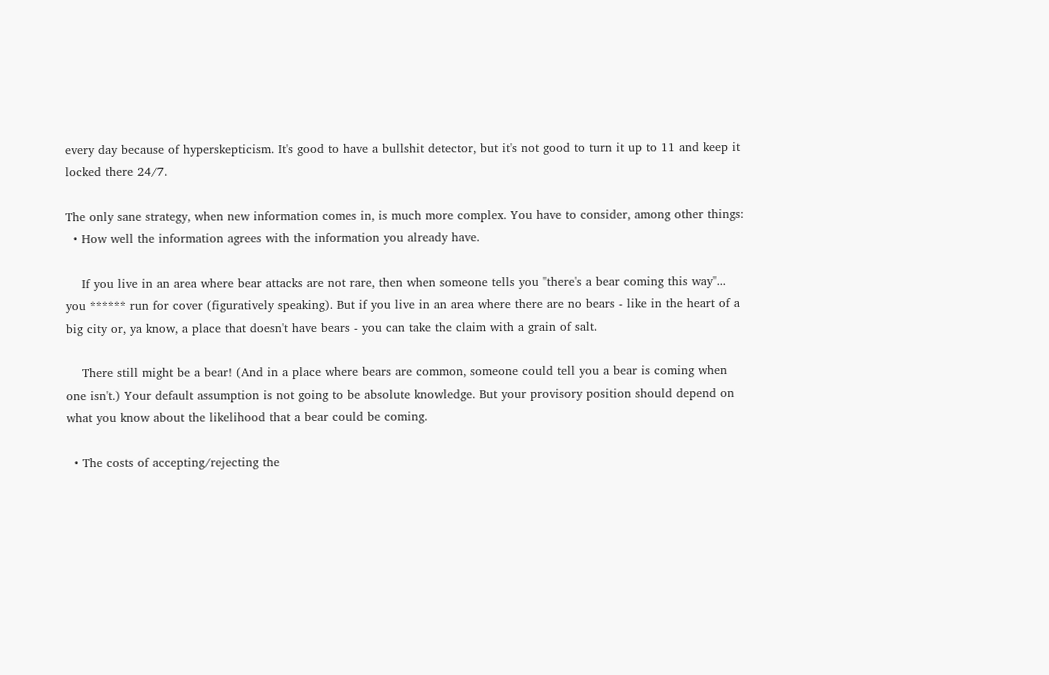every day because of hyperskepticism. It's good to have a bullshit detector, but it's not good to turn it up to 11 and keep it locked there 24/7.

The only sane strategy, when new information comes in, is much more complex. You have to consider, among other things:
  • How well the information agrees with the information you already have.

    If you live in an area where bear attacks are not rare, then when someone tells you "there's a bear coming this way"... you ****** run for cover (figuratively speaking). But if you live in an area where there are no bears - like in the heart of a big city or, ya know, a place that doesn't have bears - you can take the claim with a grain of salt.

    There still might be a bear! (And in a place where bears are common, someone could tell you a bear is coming when one isn't.) Your default assumption is not going to be absolute knowledge. But your provisory position should depend on what you know about the likelihood that a bear could be coming.

  • The costs of accepting/rejecting the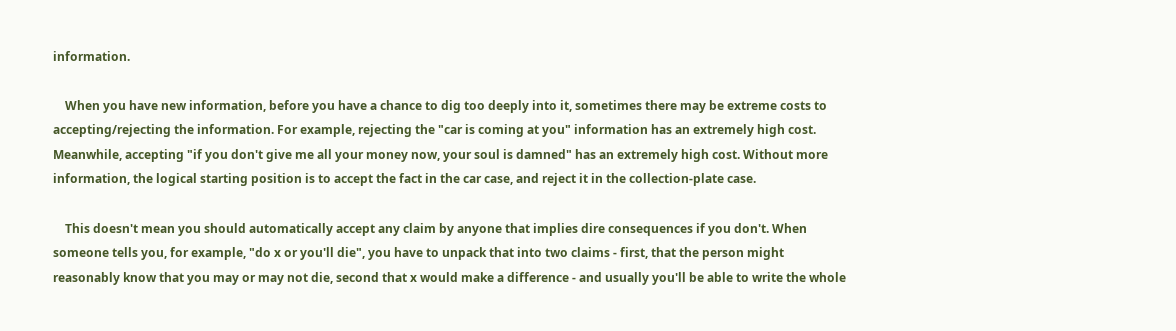information.

    When you have new information, before you have a chance to dig too deeply into it, sometimes there may be extreme costs to accepting/rejecting the information. For example, rejecting the "car is coming at you" information has an extremely high cost. Meanwhile, accepting "if you don't give me all your money now, your soul is damned" has an extremely high cost. Without more information, the logical starting position is to accept the fact in the car case, and reject it in the collection-plate case.

    This doesn't mean you should automatically accept any claim by anyone that implies dire consequences if you don't. When someone tells you, for example, "do x or you'll die", you have to unpack that into two claims - first, that the person might reasonably know that you may or may not die, second that x would make a difference - and usually you'll be able to write the whole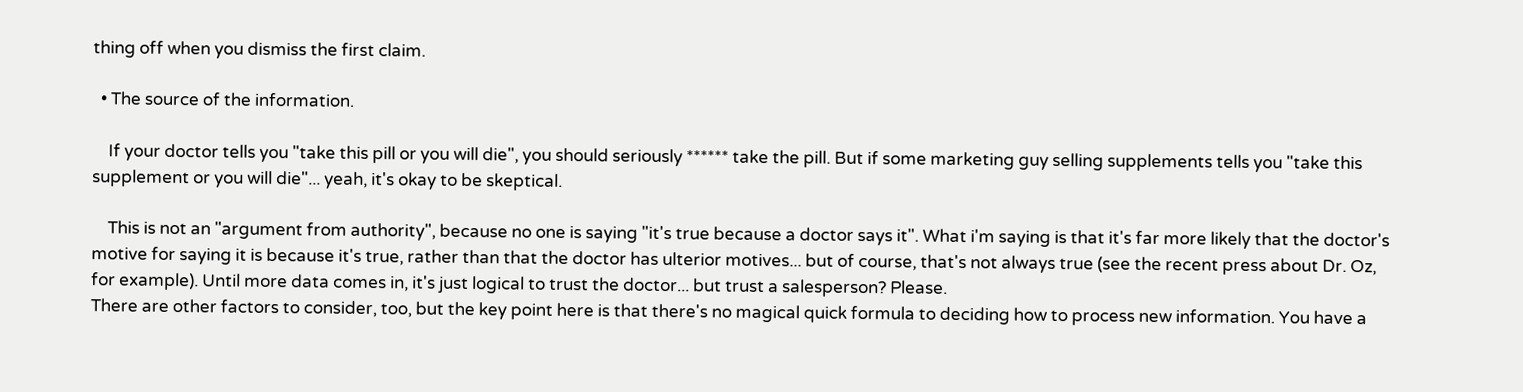thing off when you dismiss the first claim.

  • The source of the information.

    If your doctor tells you "take this pill or you will die", you should seriously ****** take the pill. But if some marketing guy selling supplements tells you "take this supplement or you will die"... yeah, it's okay to be skeptical.

    This is not an "argument from authority", because no one is saying "it's true because a doctor says it". What i'm saying is that it's far more likely that the doctor's motive for saying it is because it's true, rather than that the doctor has ulterior motives... but of course, that's not always true (see the recent press about Dr. Oz, for example). Until more data comes in, it's just logical to trust the doctor... but trust a salesperson? Please.
There are other factors to consider, too, but the key point here is that there's no magical quick formula to deciding how to process new information. You have a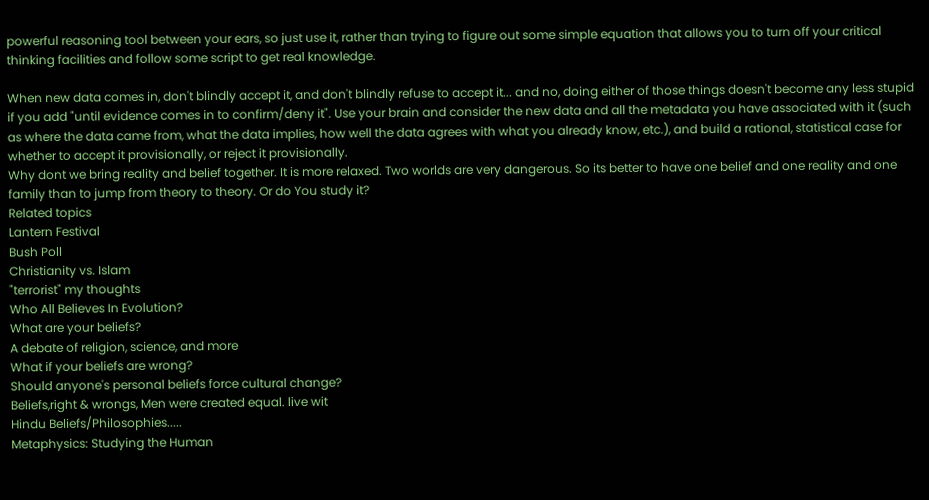powerful reasoning tool between your ears, so just use it, rather than trying to figure out some simple equation that allows you to turn off your critical thinking facilities and follow some script to get real knowledge.

When new data comes in, don't blindly accept it, and don't blindly refuse to accept it... and no, doing either of those things doesn't become any less stupid if you add "until evidence comes in to confirm/deny it". Use your brain and consider the new data and all the metadata you have associated with it (such as where the data came from, what the data implies, how well the data agrees with what you already know, etc.), and build a rational, statistical case for whether to accept it provisionally, or reject it provisionally.
Why dont we bring reality and belief together. It is more relaxed. Two worlds are very dangerous. So its better to have one belief and one reality and one family than to jump from theory to theory. Or do You study it?
Related topics
Lantern Festival
Bush Poll
Christianity vs. Islam
"terrorist" my thoughts
Who All Believes In Evolution?
What are your beliefs?
A debate of religion, science, and more
What if your beliefs are wrong?
Should anyone's personal beliefs force cultural change?
Beliefs,right & wrongs, Men were created equal. live wit
Hindu Beliefs/Philosophies.....
Metaphysics: Studying the Human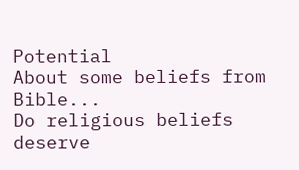Potential
About some beliefs from Bible...
Do religious beliefs deserve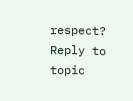respect?
Reply to topic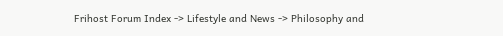Frihost Forum Index -> Lifestyle and News -> Philosophy and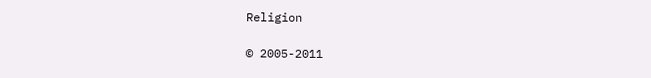Religion

© 2005-2011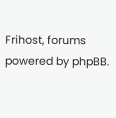Frihost, forums powered by phpBB.